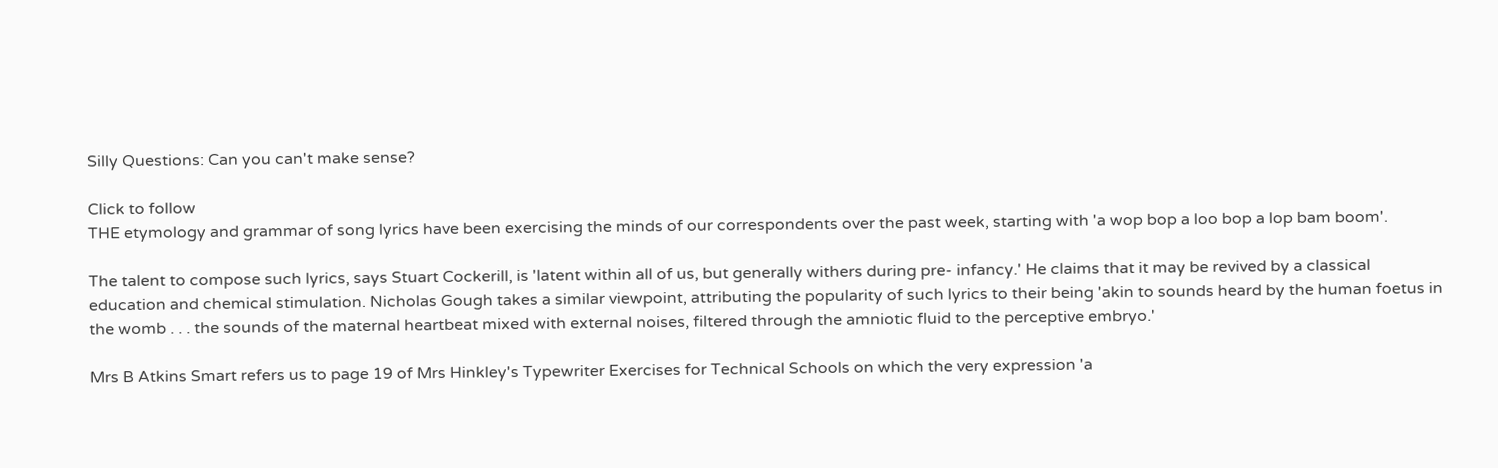Silly Questions: Can you can't make sense?

Click to follow
THE etymology and grammar of song lyrics have been exercising the minds of our correspondents over the past week, starting with 'a wop bop a loo bop a lop bam boom'.

The talent to compose such lyrics, says Stuart Cockerill, is 'latent within all of us, but generally withers during pre- infancy.' He claims that it may be revived by a classical education and chemical stimulation. Nicholas Gough takes a similar viewpoint, attributing the popularity of such lyrics to their being 'akin to sounds heard by the human foetus in the womb . . . the sounds of the maternal heartbeat mixed with external noises, filtered through the amniotic fluid to the perceptive embryo.'

Mrs B Atkins Smart refers us to page 19 of Mrs Hinkley's Typewriter Exercises for Technical Schools on which the very expression 'a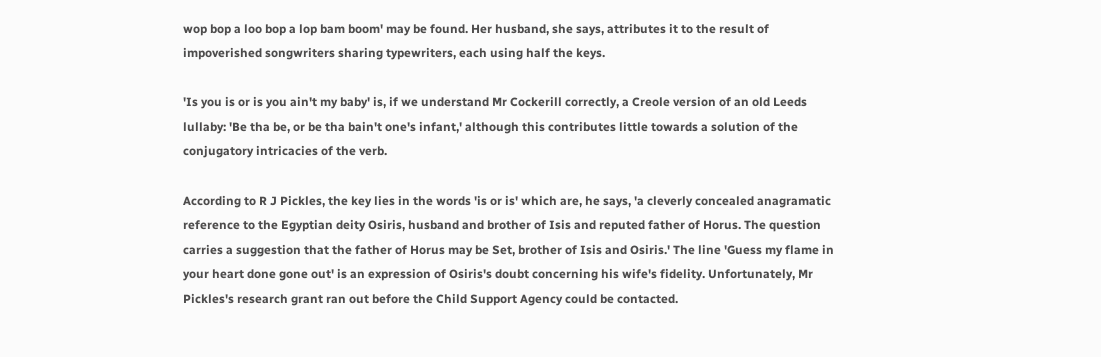wop bop a loo bop a lop bam boom' may be found. Her husband, she says, attributes it to the result of impoverished songwriters sharing typewriters, each using half the keys.

'Is you is or is you ain't my baby' is, if we understand Mr Cockerill correctly, a Creole version of an old Leeds lullaby: 'Be tha be, or be tha bain't one's infant,' although this contributes little towards a solution of the conjugatory intricacies of the verb.

According to R J Pickles, the key lies in the words 'is or is' which are, he says, 'a cleverly concealed anagramatic reference to the Egyptian deity Osiris, husband and brother of Isis and reputed father of Horus. The question carries a suggestion that the father of Horus may be Set, brother of Isis and Osiris.' The line 'Guess my flame in your heart done gone out' is an expression of Osiris's doubt concerning his wife's fidelity. Unfortunately, Mr Pickles's research grant ran out before the Child Support Agency could be contacted.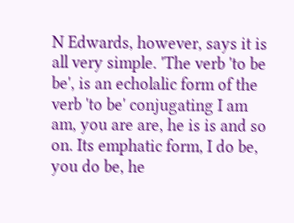N Edwards, however, says it is all very simple. 'The verb 'to be be', is an echolalic form of the verb 'to be' conjugating I am am, you are are, he is is and so on. Its emphatic form, I do be, you do be, he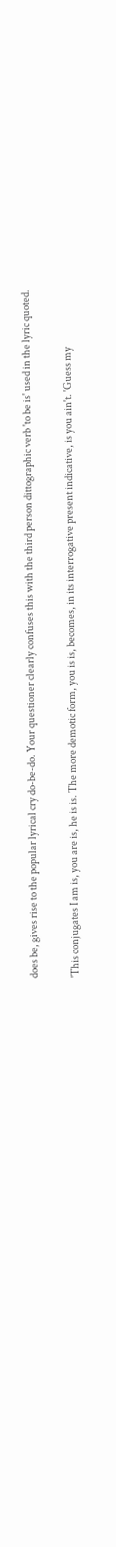does be, gives rise to the popular lyrical cry do-be-do. Your questioner clearly confuses this with the third person dittographic verb 'to be is' used in the lyric quoted.

'This conjugates I am is, you are is, he is is. The more demotic form, you is is, becomes, in its interrogative present indicative, is you ain't. 'Guess my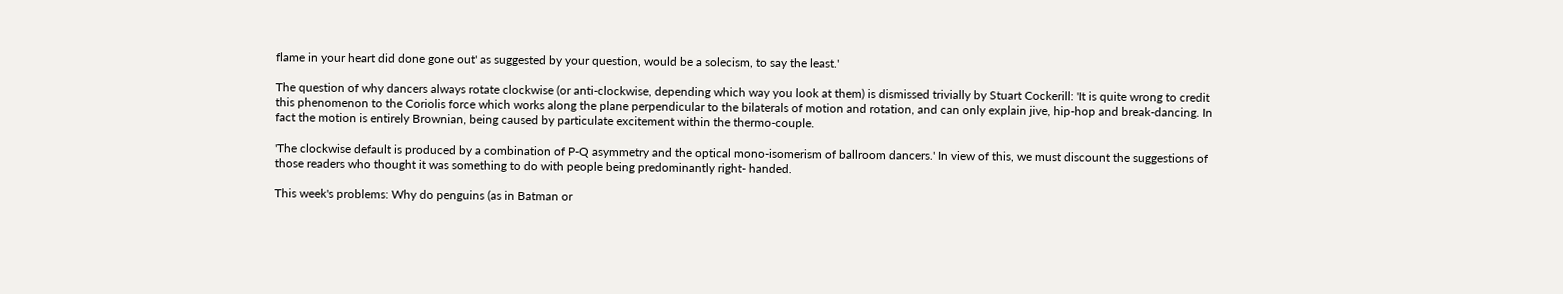flame in your heart did done gone out' as suggested by your question, would be a solecism, to say the least.'

The question of why dancers always rotate clockwise (or anti-clockwise, depending which way you look at them) is dismissed trivially by Stuart Cockerill: 'It is quite wrong to credit this phenomenon to the Coriolis force which works along the plane perpendicular to the bilaterals of motion and rotation, and can only explain jive, hip-hop and break-dancing. In fact the motion is entirely Brownian, being caused by particulate excitement within the thermo-couple.

'The clockwise default is produced by a combination of P-Q asymmetry and the optical mono-isomerism of ballroom dancers.' In view of this, we must discount the suggestions of those readers who thought it was something to do with people being predominantly right- handed.

This week's problems: Why do penguins (as in Batman or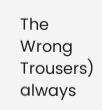The Wrong Trousers) always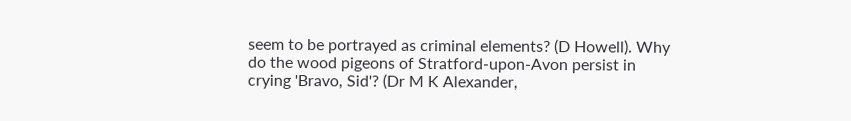seem to be portrayed as criminal elements? (D Howell). Why do the wood pigeons of Stratford-upon-Avon persist in crying 'Bravo, Sid'? (Dr M K Alexander,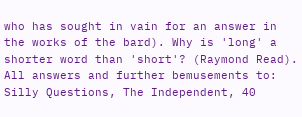who has sought in vain for an answer in the works of the bard). Why is 'long' a shorter word than 'short'? (Raymond Read). All answers and further bemusements to: Silly Questions, The Independent, 40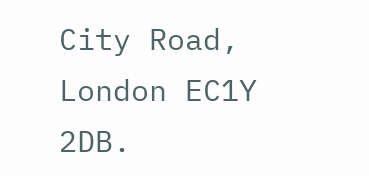City Road, London EC1Y 2DB.